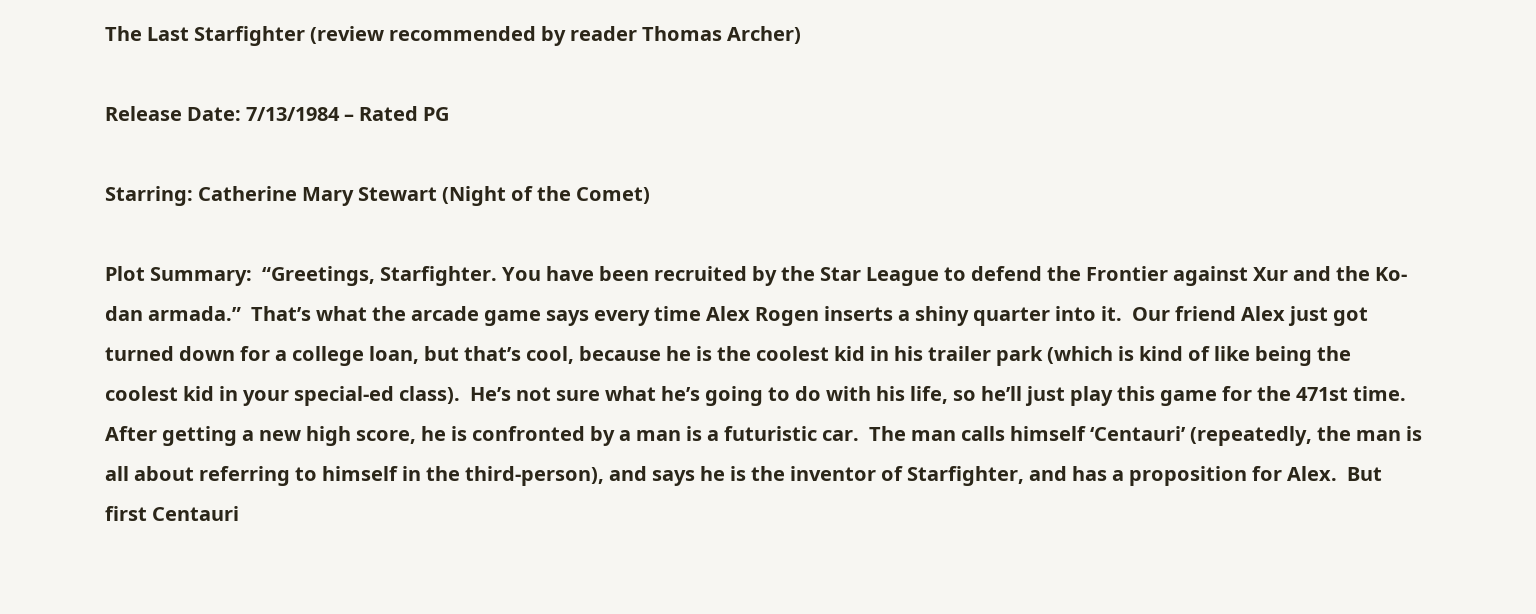The Last Starfighter (review recommended by reader Thomas Archer)

Release Date: 7/13/1984 – Rated PG

Starring: Catherine Mary Stewart (Night of the Comet)

Plot Summary:  “Greetings, Starfighter. You have been recruited by the Star League to defend the Frontier against Xur and the Ko-dan armada.”  That’s what the arcade game says every time Alex Rogen inserts a shiny quarter into it.  Our friend Alex just got turned down for a college loan, but that’s cool, because he is the coolest kid in his trailer park (which is kind of like being the coolest kid in your special-ed class).  He’s not sure what he’s going to do with his life, so he’ll just play this game for the 471st time.  After getting a new high score, he is confronted by a man is a futuristic car.  The man calls himself ‘Centauri’ (repeatedly, the man is all about referring to himself in the third-person), and says he is the inventor of Starfighter, and has a proposition for Alex.  But first Centauri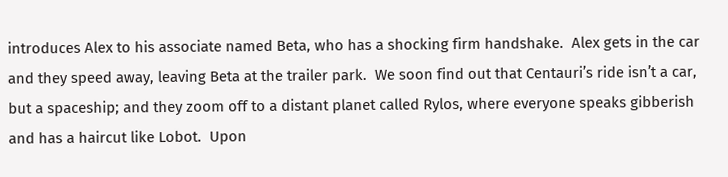introduces Alex to his associate named Beta, who has a shocking firm handshake.  Alex gets in the car and they speed away, leaving Beta at the trailer park.  We soon find out that Centauri’s ride isn’t a car, but a spaceship; and they zoom off to a distant planet called Rylos, where everyone speaks gibberish and has a haircut like Lobot.  Upon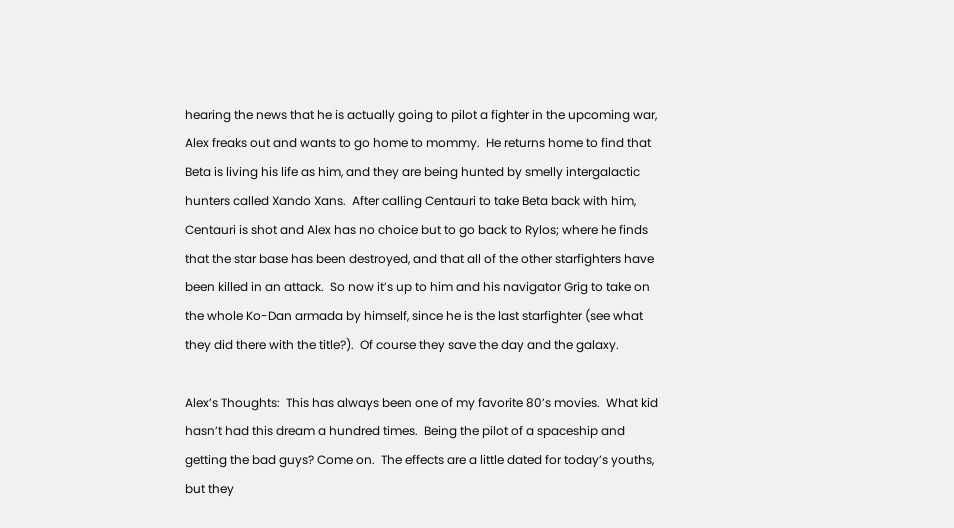hearing the news that he is actually going to pilot a fighter in the upcoming war, Alex freaks out and wants to go home to mommy.  He returns home to find that Beta is living his life as him, and they are being hunted by smelly intergalactic hunters called Xando Xans.  After calling Centauri to take Beta back with him, Centauri is shot and Alex has no choice but to go back to Rylos; where he finds that the star base has been destroyed, and that all of the other starfighters have been killed in an attack.  So now it’s up to him and his navigator Grig to take on the whole Ko-Dan armada by himself, since he is the last starfighter (see what they did there with the title?).  Of course they save the day and the galaxy.

Alex’s Thoughts:  This has always been one of my favorite 80’s movies.  What kid hasn’t had this dream a hundred times.  Being the pilot of a spaceship and getting the bad guys? Come on.  The effects are a little dated for today’s youths, but they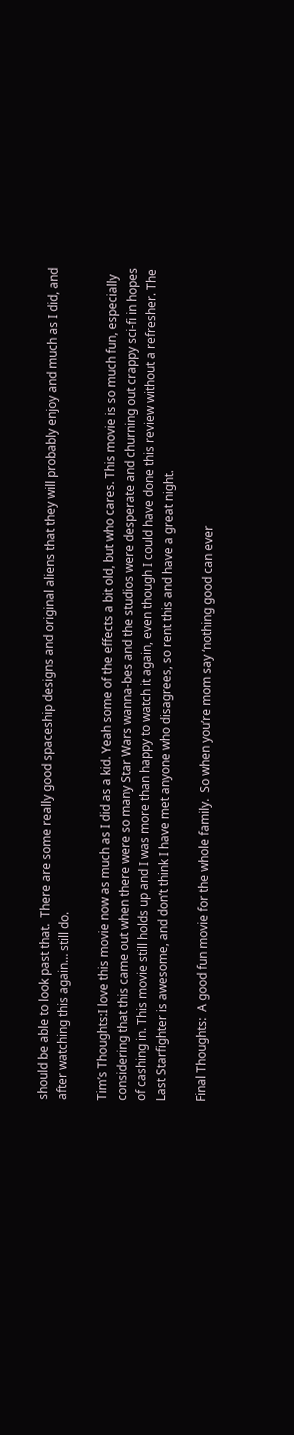should be able to look past that.  There are some really good spaceship designs and original aliens that they will probably enjoy and much as I did, and after watching this again… still do.

Tim’s Thoughts:I love this movie now as much as I did as a kid. Yeah some of the effects a bit old, but who cares. This movie is so much fun, especially considering that this came out when there were so many Star Wars wanna-bes and the studios were desperate and churning out crappy sci-fi in hopes of cashing in. This movie still holds up and I was more than happy to watch it again, even though I could have done this review without a refresher. The Last Starfighter is awesome, and don’t think I have met anyone who disagrees, so rent this and have a great night.

Final Thoughts:  A good fun movie for the whole family.  So when you’re mom say ‘nothing good can ever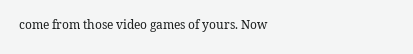come from those video games of yours. Now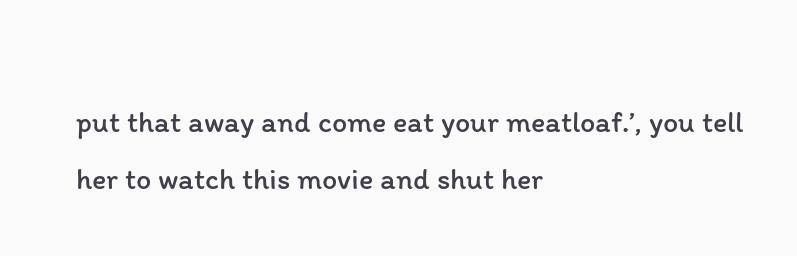put that away and come eat your meatloaf.’, you tell her to watch this movie and shut her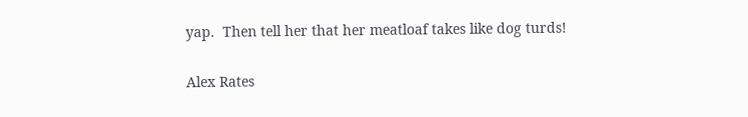yap.  Then tell her that her meatloaf takes like dog turds!

Alex Rates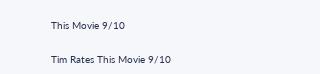This Movie 9/10

Tim Rates This Movie 9/10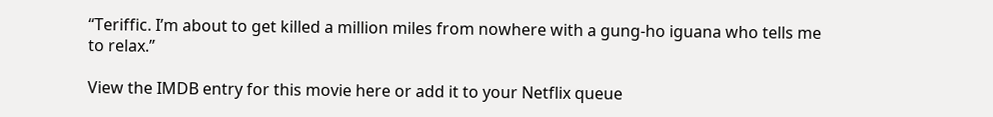“Teriffic. I’m about to get killed a million miles from nowhere with a gung-ho iguana who tells me to relax.”

View the IMDB entry for this movie here or add it to your Netflix queue